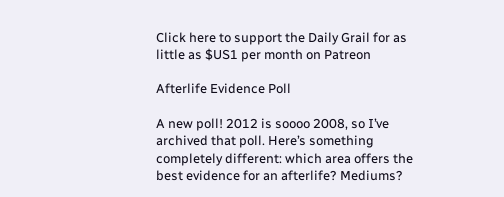Click here to support the Daily Grail for as little as $US1 per month on Patreon

Afterlife Evidence Poll

A new poll! 2012 is soooo 2008, so I’ve archived that poll. Here’s something completely different: which area offers the best evidence for an afterlife? Mediums?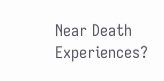Near Death Experiences?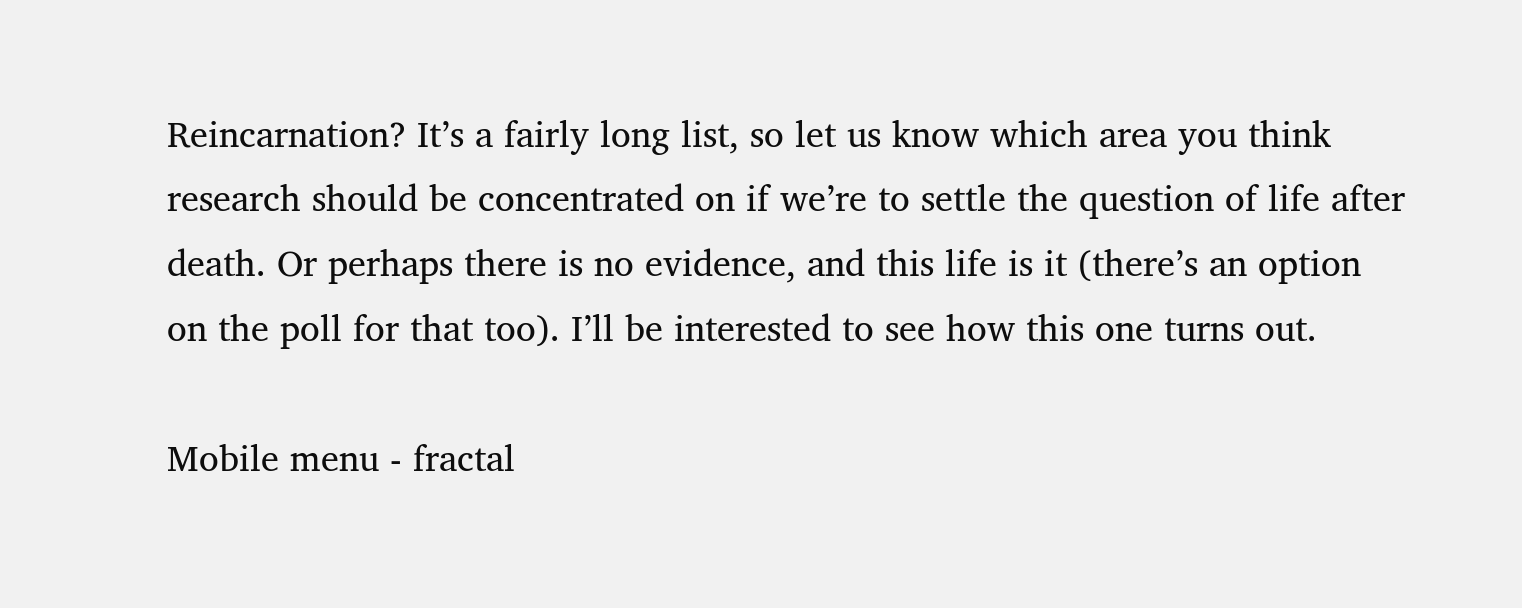Reincarnation? It’s a fairly long list, so let us know which area you think research should be concentrated on if we’re to settle the question of life after death. Or perhaps there is no evidence, and this life is it (there’s an option on the poll for that too). I’ll be interested to see how this one turns out.

Mobile menu - fractal